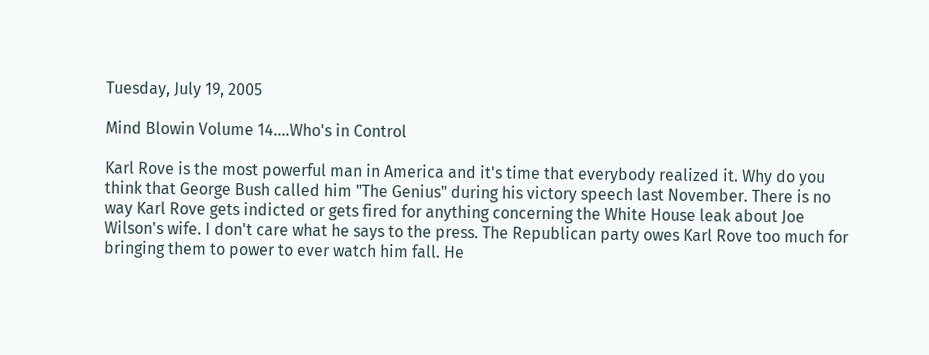Tuesday, July 19, 2005

Mind Blowin Volume 14....Who's in Control

Karl Rove is the most powerful man in America and it's time that everybody realized it. Why do you think that George Bush called him "The Genius" during his victory speech last November. There is no way Karl Rove gets indicted or gets fired for anything concerning the White House leak about Joe Wilson's wife. I don't care what he says to the press. The Republican party owes Karl Rove too much for bringing them to power to ever watch him fall. He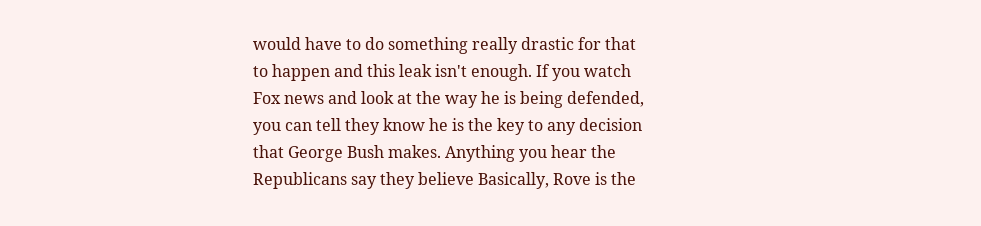would have to do something really drastic for that to happen and this leak isn't enough. If you watch Fox news and look at the way he is being defended, you can tell they know he is the key to any decision that George Bush makes. Anything you hear the Republicans say they believe Basically, Rove is the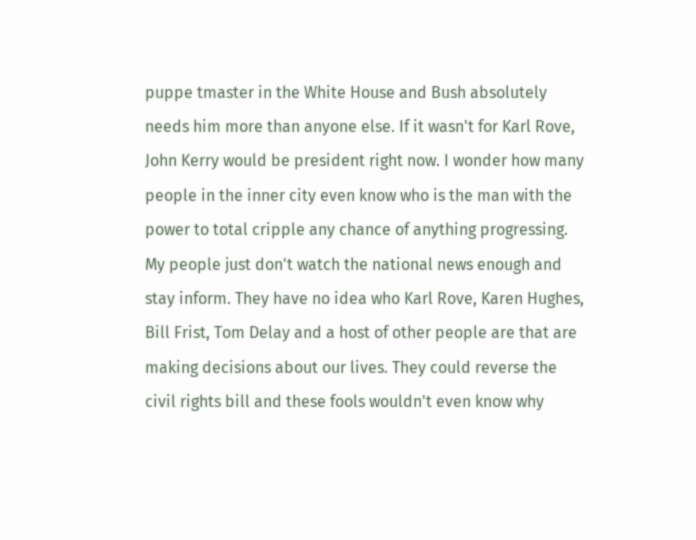puppe tmaster in the White House and Bush absolutely needs him more than anyone else. If it wasn't for Karl Rove, John Kerry would be president right now. I wonder how many people in the inner city even know who is the man with the power to total cripple any chance of anything progressing. My people just don't watch the national news enough and stay inform. They have no idea who Karl Rove, Karen Hughes, Bill Frist, Tom Delay and a host of other people are that are making decisions about our lives. They could reverse the civil rights bill and these fools wouldn't even know why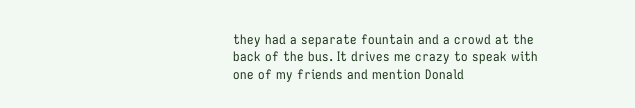they had a separate fountain and a crowd at the back of the bus. It drives me crazy to speak with one of my friends and mention Donald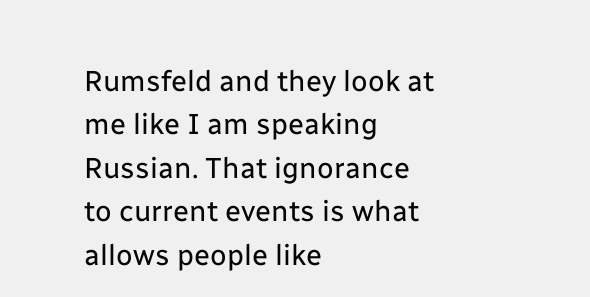Rumsfeld and they look at me like I am speaking Russian. That ignorance to current events is what allows people like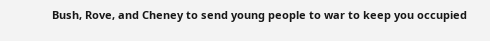Bush, Rove, and Cheney to send young people to war to keep you occupied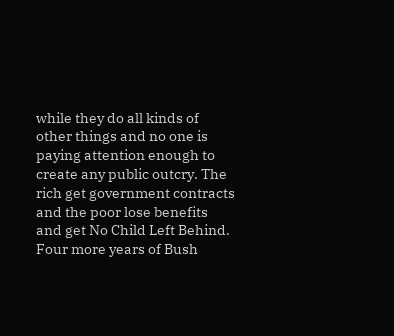while they do all kinds of other things and no one is paying attention enough to create any public outcry. The rich get government contracts and the poor lose benefits and get No Child Left Behind. Four more years of Bush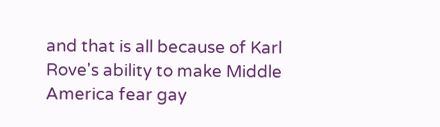and that is all because of Karl Rove's ability to make Middle America fear gay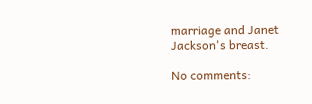marriage and Janet Jackson's breast.

No comments: